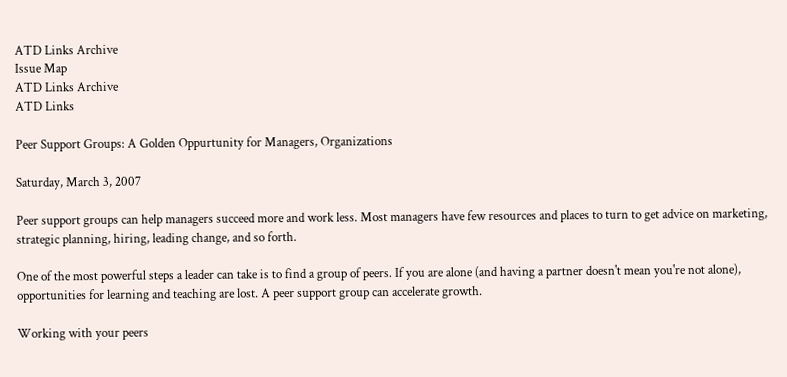ATD Links Archive
Issue Map
ATD Links Archive
ATD Links

Peer Support Groups: A Golden Oppurtunity for Managers, Organizations

Saturday, March 3, 2007

Peer support groups can help managers succeed more and work less. Most managers have few resources and places to turn to get advice on marketing, strategic planning, hiring, leading change, and so forth.

One of the most powerful steps a leader can take is to find a group of peers. If you are alone (and having a partner doesn't mean you're not alone), opportunities for learning and teaching are lost. A peer support group can accelerate growth.

Working with your peers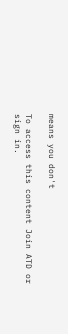means you don't

To access this content Join ATD or sign in.